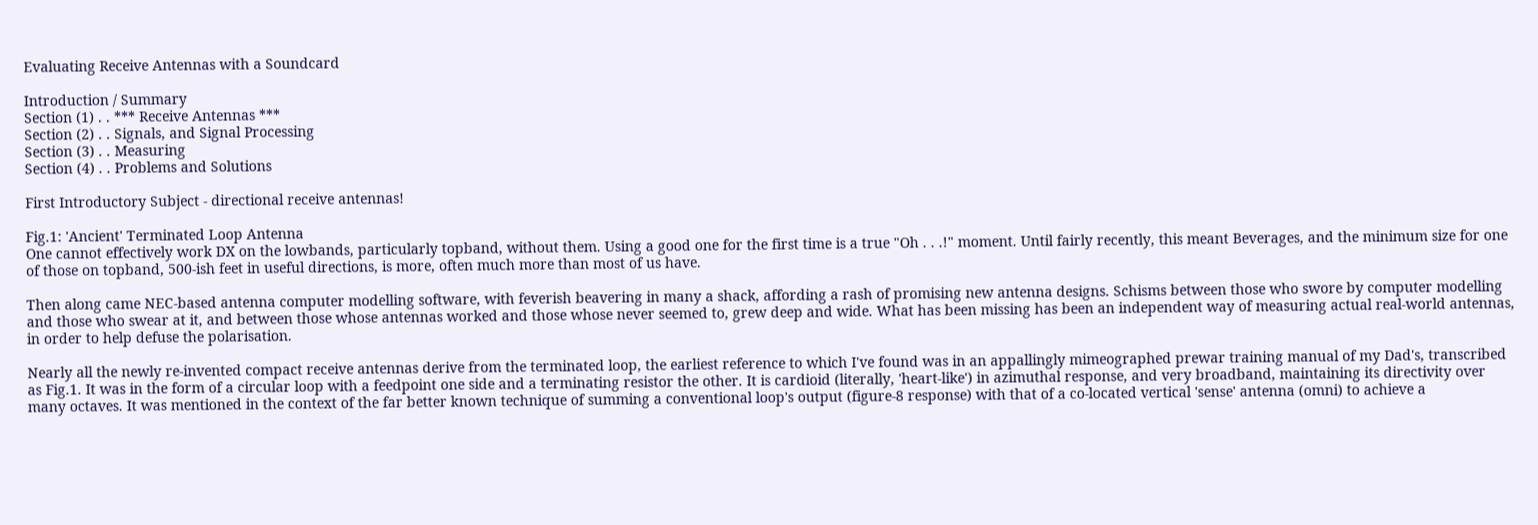Evaluating Receive Antennas with a Soundcard

Introduction / Summary
Section (1) . . *** Receive Antennas ***
Section (2) . . Signals, and Signal Processing
Section (3) . . Measuring
Section (4) . . Problems and Solutions

First Introductory Subject - directional receive antennas!

Fig.1: 'Ancient' Terminated Loop Antenna
One cannot effectively work DX on the lowbands, particularly topband, without them. Using a good one for the first time is a true "Oh . . .!" moment. Until fairly recently, this meant Beverages, and the minimum size for one of those on topband, 500-ish feet in useful directions, is more, often much more than most of us have.

Then along came NEC-based antenna computer modelling software, with feverish beavering in many a shack, affording a rash of promising new antenna designs. Schisms between those who swore by computer modelling and those who swear at it, and between those whose antennas worked and those whose never seemed to, grew deep and wide. What has been missing has been an independent way of measuring actual real-world antennas, in order to help defuse the polarisation.

Nearly all the newly re-invented compact receive antennas derive from the terminated loop, the earliest reference to which I've found was in an appallingly mimeographed prewar training manual of my Dad's, transcribed as Fig.1. It was in the form of a circular loop with a feedpoint one side and a terminating resistor the other. It is cardioid (literally, 'heart-like') in azimuthal response, and very broadband, maintaining its directivity over many octaves. It was mentioned in the context of the far better known technique of summing a conventional loop's output (figure-8 response) with that of a co-located vertical 'sense' antenna (omni) to achieve a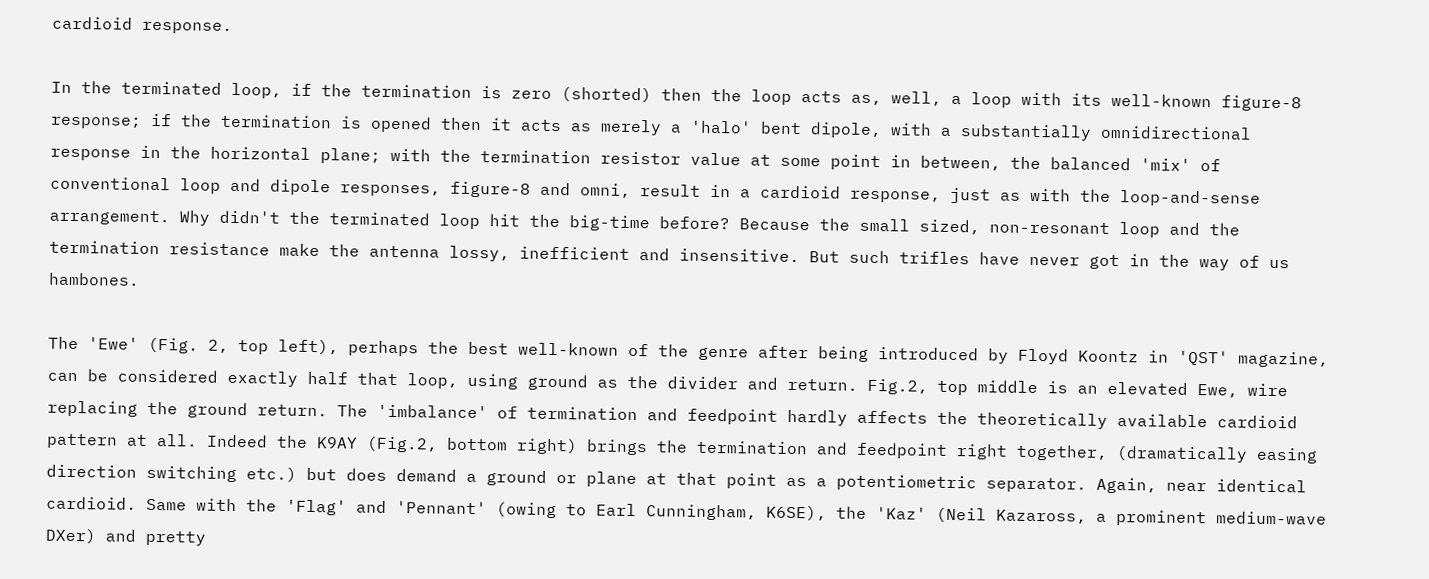cardioid response.

In the terminated loop, if the termination is zero (shorted) then the loop acts as, well, a loop with its well-known figure-8 response; if the termination is opened then it acts as merely a 'halo' bent dipole, with a substantially omnidirectional response in the horizontal plane; with the termination resistor value at some point in between, the balanced 'mix' of conventional loop and dipole responses, figure-8 and omni, result in a cardioid response, just as with the loop-and-sense arrangement. Why didn't the terminated loop hit the big-time before? Because the small sized, non-resonant loop and the termination resistance make the antenna lossy, inefficient and insensitive. But such trifles have never got in the way of us hambones.

The 'Ewe' (Fig. 2, top left), perhaps the best well-known of the genre after being introduced by Floyd Koontz in 'QST' magazine, can be considered exactly half that loop, using ground as the divider and return. Fig.2, top middle is an elevated Ewe, wire replacing the ground return. The 'imbalance' of termination and feedpoint hardly affects the theoretically available cardioid pattern at all. Indeed the K9AY (Fig.2, bottom right) brings the termination and feedpoint right together, (dramatically easing direction switching etc.) but does demand a ground or plane at that point as a potentiometric separator. Again, near identical cardioid. Same with the 'Flag' and 'Pennant' (owing to Earl Cunningham, K6SE), the 'Kaz' (Neil Kazaross, a prominent medium-wave DXer) and pretty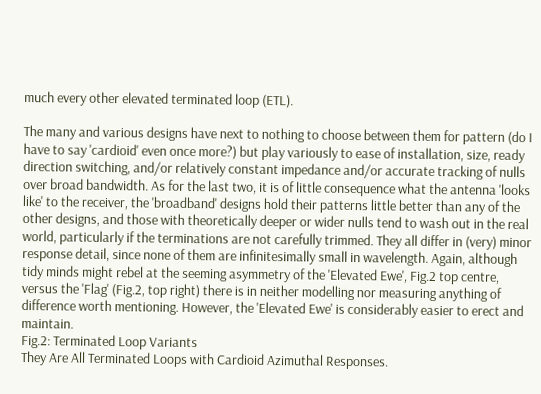much every other elevated terminated loop (ETL).

The many and various designs have next to nothing to choose between them for pattern (do I have to say 'cardioid' even once more?) but play variously to ease of installation, size, ready direction switching, and/or relatively constant impedance and/or accurate tracking of nulls over broad bandwidth. As for the last two, it is of little consequence what the antenna 'looks like' to the receiver, the 'broadband' designs hold their patterns little better than any of the other designs, and those with theoretically deeper or wider nulls tend to wash out in the real world, particularly if the terminations are not carefully trimmed. They all differ in (very) minor response detail, since none of them are infinitesimally small in wavelength. Again, although tidy minds might rebel at the seeming asymmetry of the 'Elevated Ewe', Fig.2 top centre, versus the 'Flag' (Fig.2, top right) there is in neither modelling nor measuring anything of difference worth mentioning. However, the 'Elevated Ewe' is considerably easier to erect and maintain.
Fig.2: Terminated Loop Variants
They Are All Terminated Loops with Cardioid Azimuthal Responses.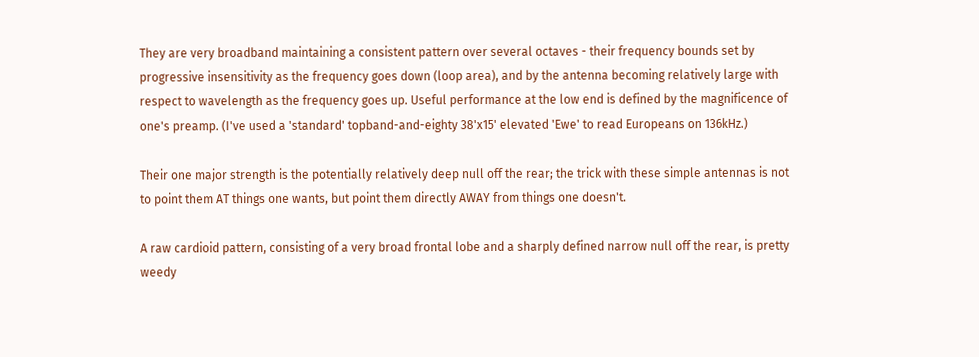They are very broadband maintaining a consistent pattern over several octaves - their frequency bounds set by progressive insensitivity as the frequency goes down (loop area), and by the antenna becoming relatively large with respect to wavelength as the frequency goes up. Useful performance at the low end is defined by the magnificence of one's preamp. (I've used a 'standard' topband-and-eighty 38'x15' elevated 'Ewe' to read Europeans on 136kHz.)

Their one major strength is the potentially relatively deep null off the rear; the trick with these simple antennas is not to point them AT things one wants, but point them directly AWAY from things one doesn't.

A raw cardioid pattern, consisting of a very broad frontal lobe and a sharply defined narrow null off the rear, is pretty weedy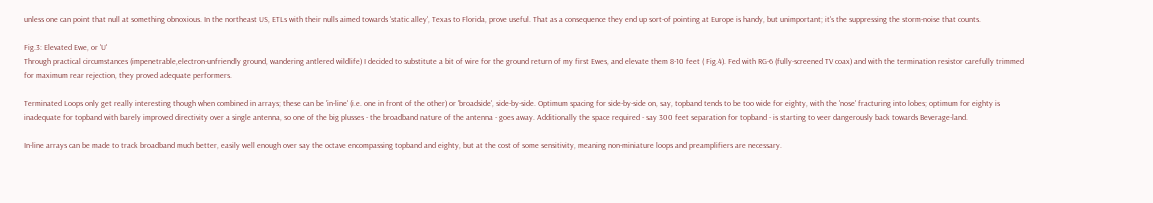unless one can point that null at something obnoxious. In the northeast US, ETLs with their nulls aimed towards 'static alley', Texas to Florida, prove useful. That as a consequence they end up sort-of pointing at Europe is handy, but unimportant; it's the suppressing the storm-noise that counts.

Fig.3: Elevated Ewe, or 'U'
Through practical circumstances (impenetrable,electron-unfriendly ground, wandering antlered wildlife) I decided to substitute a bit of wire for the ground return of my first Ewes, and elevate them 8-10 feet ( Fig.4). Fed with RG-6 (fully-screened TV coax) and with the termination resistor carefully trimmed for maximum rear rejection, they proved adequate performers.

Terminated Loops only get really interesting though when combined in arrays; these can be 'in-line' (i.e. one in front of the other) or 'broadside', side-by-side. Optimum spacing for side-by-side on, say, topband tends to be too wide for eighty, with the 'nose' fracturing into lobes; optimum for eighty is inadequate for topband with barely improved directivity over a single antenna, so one of the big plusses - the broadband nature of the antenna - goes away. Additionally the space required - say 300 feet separation for topband - is starting to veer dangerously back towards Beverage-land.

In-line arrays can be made to track broadband much better, easily well enough over say the octave encompassing topband and eighty, but at the cost of some sensitivity, meaning non-miniature loops and preamplifiers are necessary.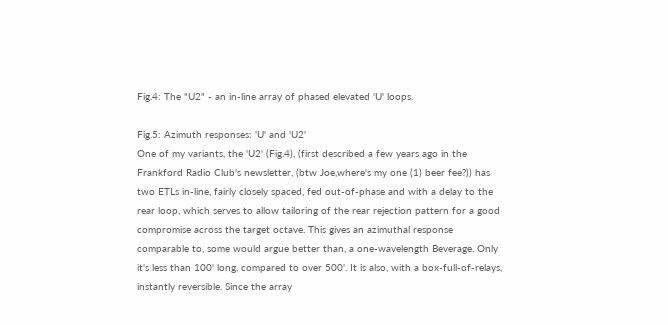Fig.4: The "U2" - an in-line array of phased elevated 'U' loops.

Fig.5: Azimuth responses: 'U' and 'U2'
One of my variants, the 'U2' (Fig.4), (first described a few years ago in the Frankford Radio Club's newsletter, (btw Joe,where's my one (1) beer fee?)) has two ETLs in-line, fairly closely spaced, fed out-of-phase and with a delay to the rear loop, which serves to allow tailoring of the rear rejection pattern for a good compromise across the target octave. This gives an azimuthal response comparable to, some would argue better than, a one-wavelength Beverage. Only it's less than 100' long, compared to over 500'. It is also, with a box-full-of-relays, instantly reversible. Since the array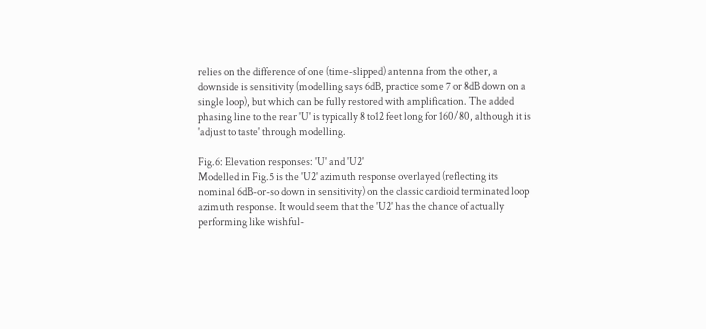relies on the difference of one (time-slipped) antenna from the other, a downside is sensitivity (modelling says 6dB, practice some 7 or 8dB down on a single loop), but which can be fully restored with amplification. The added phasing line to the rear 'U' is typically 8 to12 feet long for 160/80, although it is 'adjust to taste' through modelling.

Fig.6: Elevation responses: 'U' and 'U2'
Modelled in Fig.5 is the 'U2' azimuth response overlayed (reflecting its nominal 6dB-or-so down in sensitivity) on the classic cardioid terminated loop azimuth response. It would seem that the 'U2' has the chance of actually performing like wishful-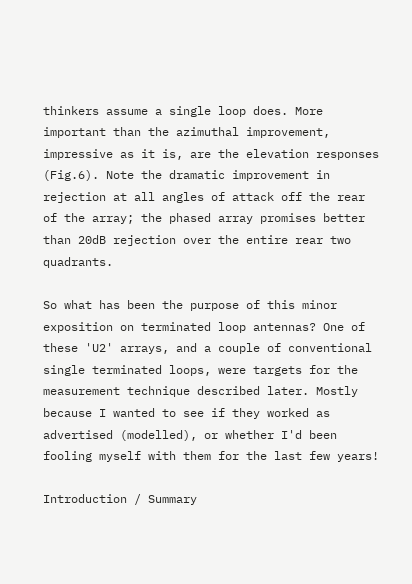thinkers assume a single loop does. More important than the azimuthal improvement, impressive as it is, are the elevation responses (Fig.6). Note the dramatic improvement in rejection at all angles of attack off the rear of the array; the phased array promises better than 20dB rejection over the entire rear two quadrants.

So what has been the purpose of this minor exposition on terminated loop antennas? One of these 'U2' arrays, and a couple of conventional single terminated loops, were targets for the measurement technique described later. Mostly because I wanted to see if they worked as advertised (modelled), or whether I'd been fooling myself with them for the last few years!

Introduction / Summary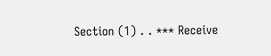Section (1) . . *** Receive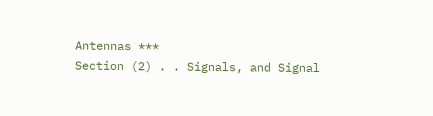Antennas ***
Section (2) . . Signals, and Signal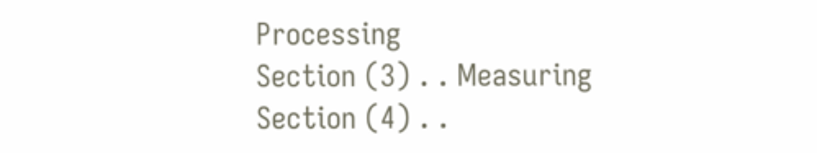Processing
Section (3) . . Measuring
Section (4) . .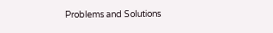Problems and Solutions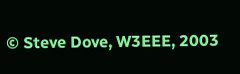© Steve Dove, W3EEE, 2003